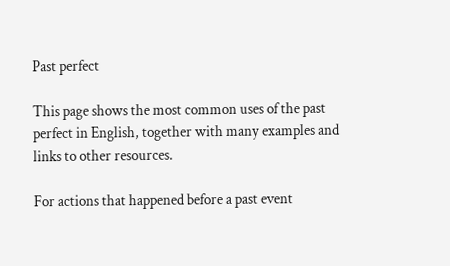Past perfect

This page shows the most common uses of the past perfect in English, together with many examples and links to other resources.

For actions that happened before a past event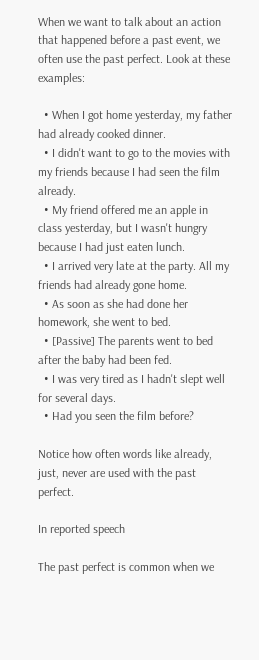When we want to talk about an action that happened before a past event, we often use the past perfect. Look at these examples:

  • When I got home yesterday, my father had already cooked dinner.
  • I didn't want to go to the movies with my friends because I had seen the film already.
  • My friend offered me an apple in class yesterday, but I wasn't hungry because I had just eaten lunch.
  • I arrived very late at the party. All my friends had already gone home.
  • As soon as she had done her homework, she went to bed.
  • [Passive] The parents went to bed after the baby had been fed.
  • I was very tired as I hadn't slept well for several days.
  • Had you seen the film before?

Notice how often words like already, just, never are used with the past perfect.

In reported speech

The past perfect is common when we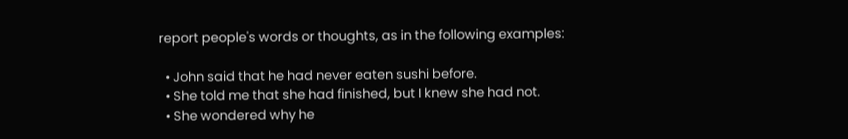report people's words or thoughts, as in the following examples:

  • John said that he had never eaten sushi before.
  • She told me that she had finished, but I knew she had not.
  • She wondered why he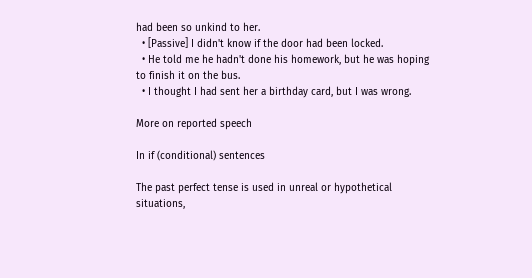had been so unkind to her.
  • [Passive] I didn't know if the door had been locked.
  • He told me he hadn't done his homework, but he was hoping to finish it on the bus.
  • I thought I had sent her a birthday card, but I was wrong.

More on reported speech

In if (conditional) sentences

The past perfect tense is used in unreal or hypothetical situations,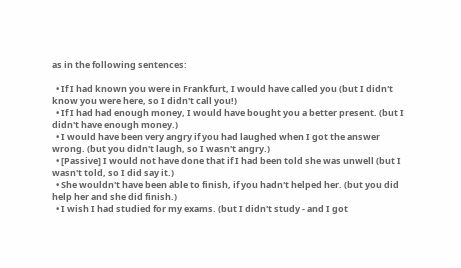as in the following sentences:

  • If I had known you were in Frankfurt, I would have called you (but I didn't know you were here, so I didn't call you!)
  • If I had had enough money, I would have bought you a better present. (but I didn't have enough money.)
  • I would have been very angry if you had laughed when I got the answer wrong. (but you didn't laugh, so I wasn't angry.)
  • [Passive] I would not have done that if I had been told she was unwell (but I wasn't told, so I did say it.)
  • She wouldn't have been able to finish, if you hadn't helped her. (but you did help her and she did finish.)
  • I wish I had studied for my exams. (but I didn't study - and I got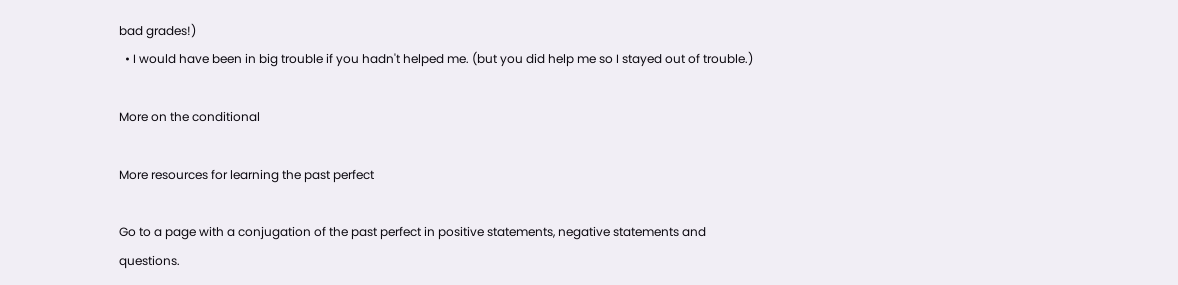bad grades!)
  • I would have been in big trouble if you hadn't helped me. (but you did help me so I stayed out of trouble.)

More on the conditional

More resources for learning the past perfect

Go to a page with a conjugation of the past perfect in positive statements, negative statements and questions.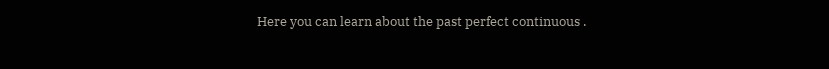Here you can learn about the past perfect continuous .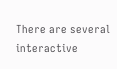There are several interactive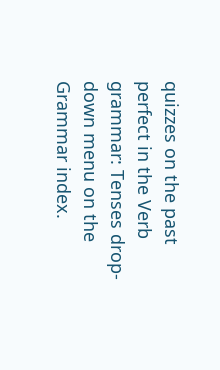quizzes on the past perfect in the Verb grammar: Tenses drop-down menu on the Grammar index.